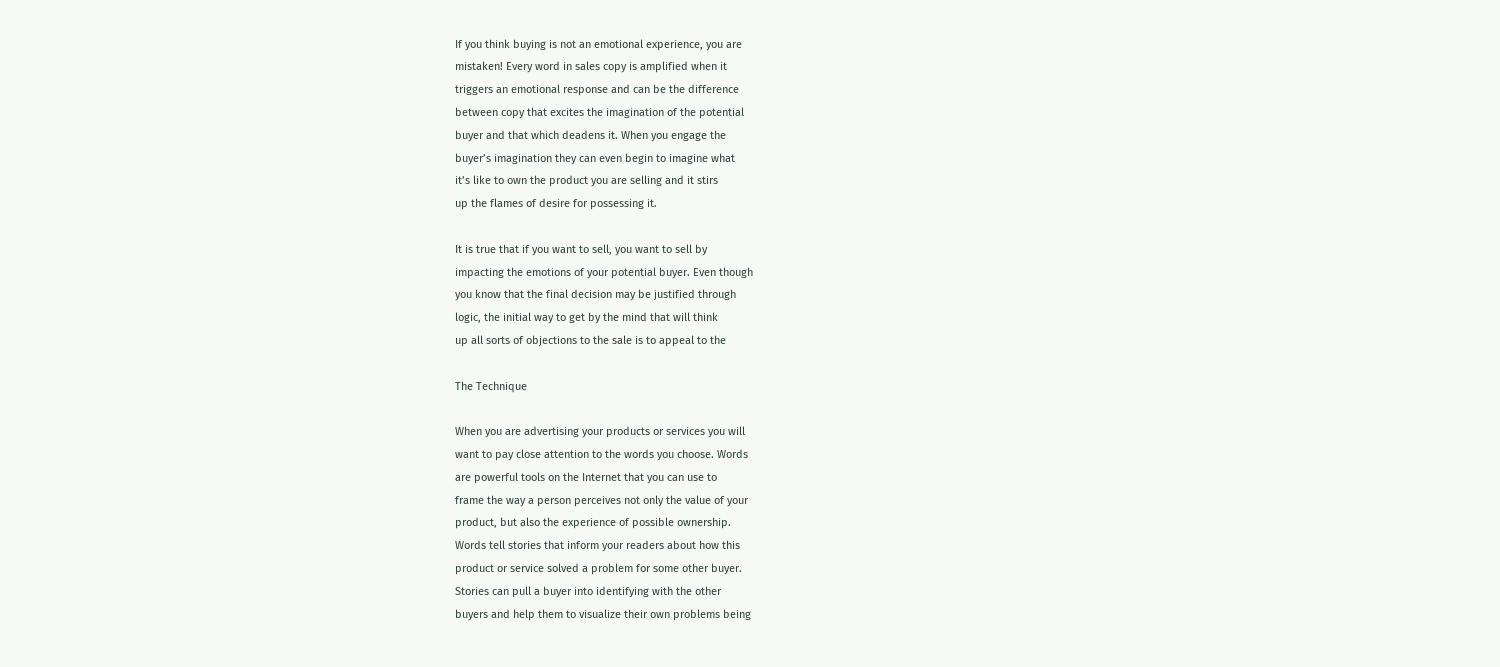If you think buying is not an emotional experience, you are
mistaken! Every word in sales copy is amplified when it
triggers an emotional response and can be the difference
between copy that excites the imagination of the potential
buyer and that which deadens it. When you engage the
buyer’s imagination they can even begin to imagine what
it’s like to own the product you are selling and it stirs
up the flames of desire for possessing it.

It is true that if you want to sell, you want to sell by
impacting the emotions of your potential buyer. Even though
you know that the final decision may be justified through
logic, the initial way to get by the mind that will think
up all sorts of objections to the sale is to appeal to the

The Technique

When you are advertising your products or services you will
want to pay close attention to the words you choose. Words
are powerful tools on the Internet that you can use to
frame the way a person perceives not only the value of your
product, but also the experience of possible ownership.
Words tell stories that inform your readers about how this
product or service solved a problem for some other buyer.
Stories can pull a buyer into identifying with the other
buyers and help them to visualize their own problems being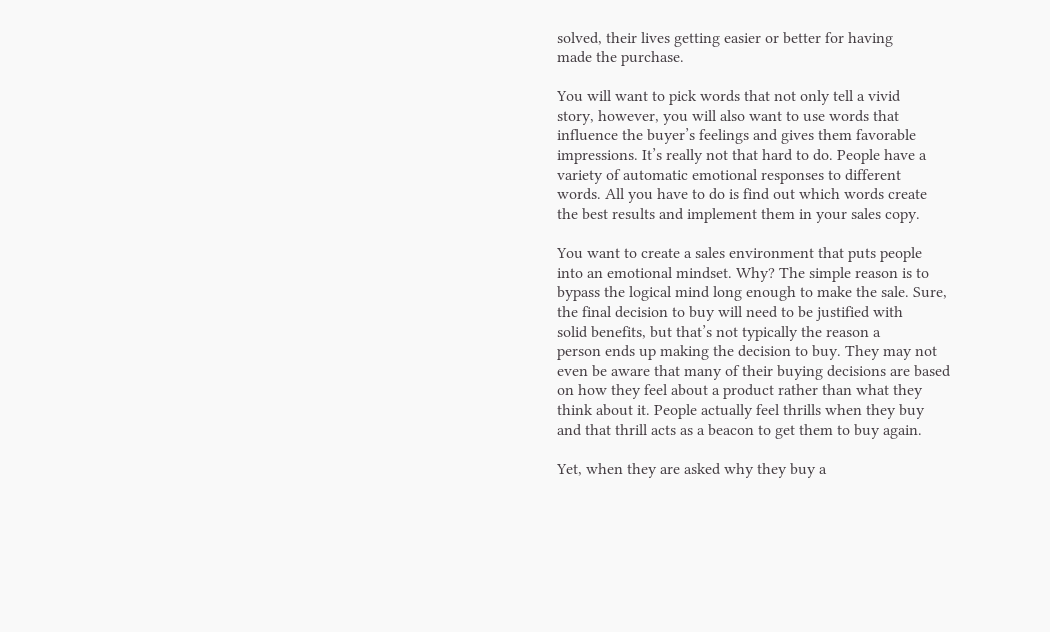solved, their lives getting easier or better for having
made the purchase.

You will want to pick words that not only tell a vivid
story, however, you will also want to use words that
influence the buyer’s feelings and gives them favorable
impressions. It’s really not that hard to do. People have a
variety of automatic emotional responses to different
words. All you have to do is find out which words create
the best results and implement them in your sales copy.

You want to create a sales environment that puts people
into an emotional mindset. Why? The simple reason is to
bypass the logical mind long enough to make the sale. Sure,
the final decision to buy will need to be justified with
solid benefits, but that’s not typically the reason a
person ends up making the decision to buy. They may not
even be aware that many of their buying decisions are based
on how they feel about a product rather than what they
think about it. People actually feel thrills when they buy
and that thrill acts as a beacon to get them to buy again.

Yet, when they are asked why they buy a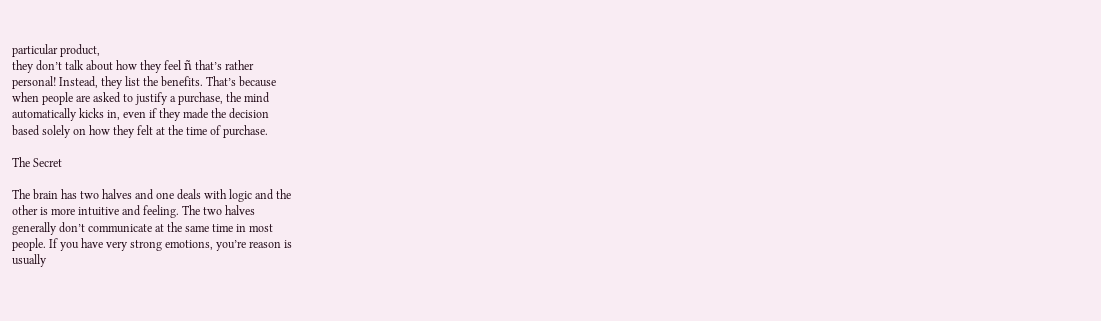particular product,
they don’t talk about how they feel ñ that’s rather
personal! Instead, they list the benefits. That’s because
when people are asked to justify a purchase, the mind
automatically kicks in, even if they made the decision
based solely on how they felt at the time of purchase.

The Secret

The brain has two halves and one deals with logic and the
other is more intuitive and feeling. The two halves
generally don’t communicate at the same time in most
people. If you have very strong emotions, you’re reason is
usually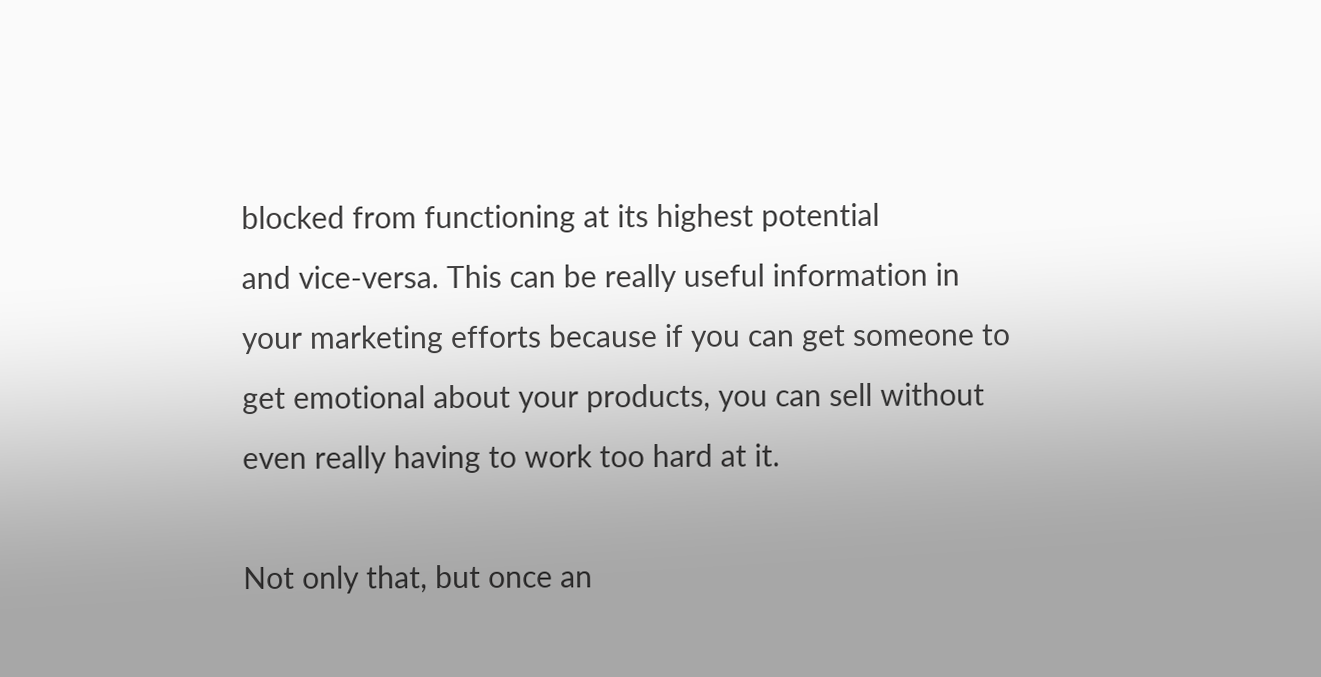blocked from functioning at its highest potential
and vice-versa. This can be really useful information in
your marketing efforts because if you can get someone to
get emotional about your products, you can sell without
even really having to work too hard at it.

Not only that, but once an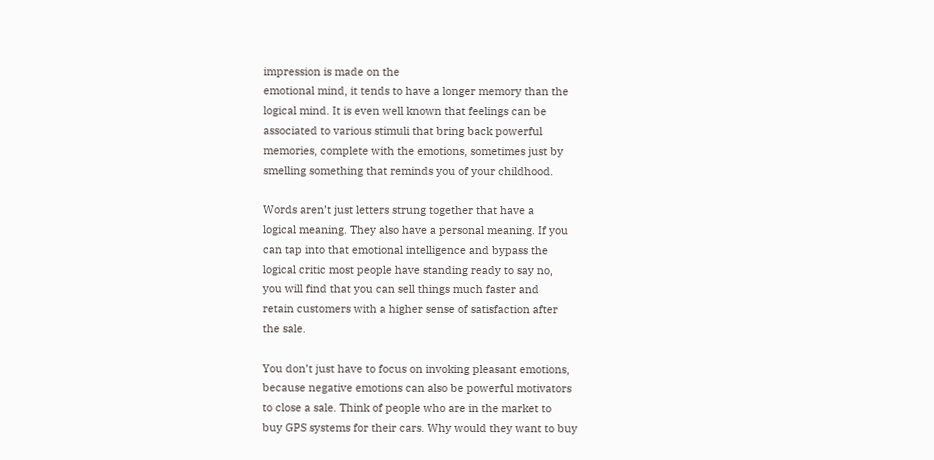impression is made on the
emotional mind, it tends to have a longer memory than the
logical mind. It is even well known that feelings can be
associated to various stimuli that bring back powerful
memories, complete with the emotions, sometimes just by
smelling something that reminds you of your childhood.

Words aren’t just letters strung together that have a
logical meaning. They also have a personal meaning. If you
can tap into that emotional intelligence and bypass the
logical critic most people have standing ready to say no,
you will find that you can sell things much faster and
retain customers with a higher sense of satisfaction after
the sale.

You don’t just have to focus on invoking pleasant emotions,
because negative emotions can also be powerful motivators
to close a sale. Think of people who are in the market to
buy GPS systems for their cars. Why would they want to buy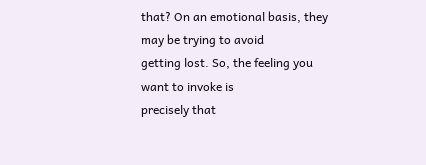that? On an emotional basis, they may be trying to avoid
getting lost. So, the feeling you want to invoke is
precisely that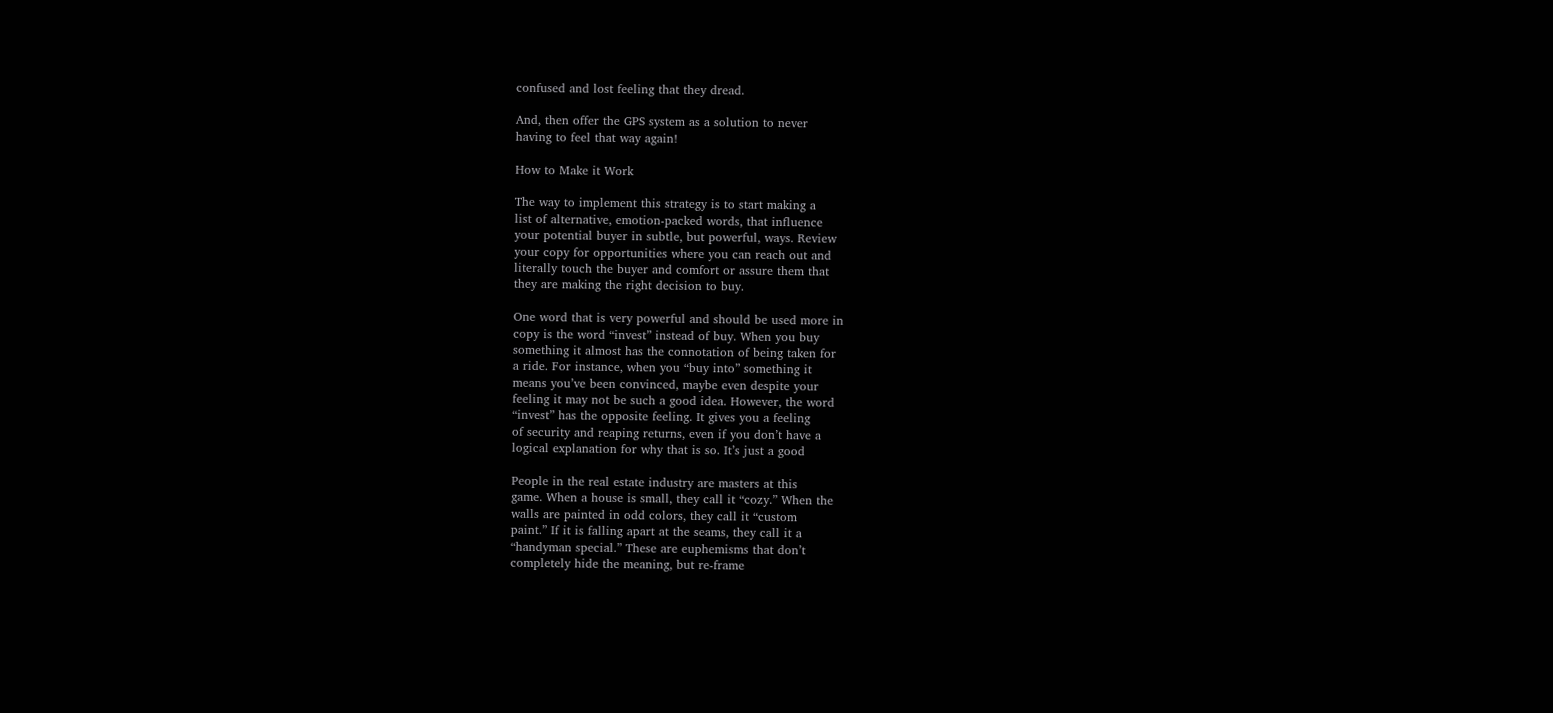confused and lost feeling that they dread.

And, then offer the GPS system as a solution to never
having to feel that way again!

How to Make it Work

The way to implement this strategy is to start making a
list of alternative, emotion-packed words, that influence
your potential buyer in subtle, but powerful, ways. Review
your copy for opportunities where you can reach out and
literally touch the buyer and comfort or assure them that
they are making the right decision to buy.

One word that is very powerful and should be used more in
copy is the word “invest” instead of buy. When you buy
something it almost has the connotation of being taken for
a ride. For instance, when you “buy into” something it
means you’ve been convinced, maybe even despite your
feeling it may not be such a good idea. However, the word
“invest” has the opposite feeling. It gives you a feeling
of security and reaping returns, even if you don’t have a
logical explanation for why that is so. It’s just a good

People in the real estate industry are masters at this
game. When a house is small, they call it “cozy.” When the
walls are painted in odd colors, they call it “custom
paint.” If it is falling apart at the seams, they call it a
“handyman special.” These are euphemisms that don’t
completely hide the meaning, but re-frame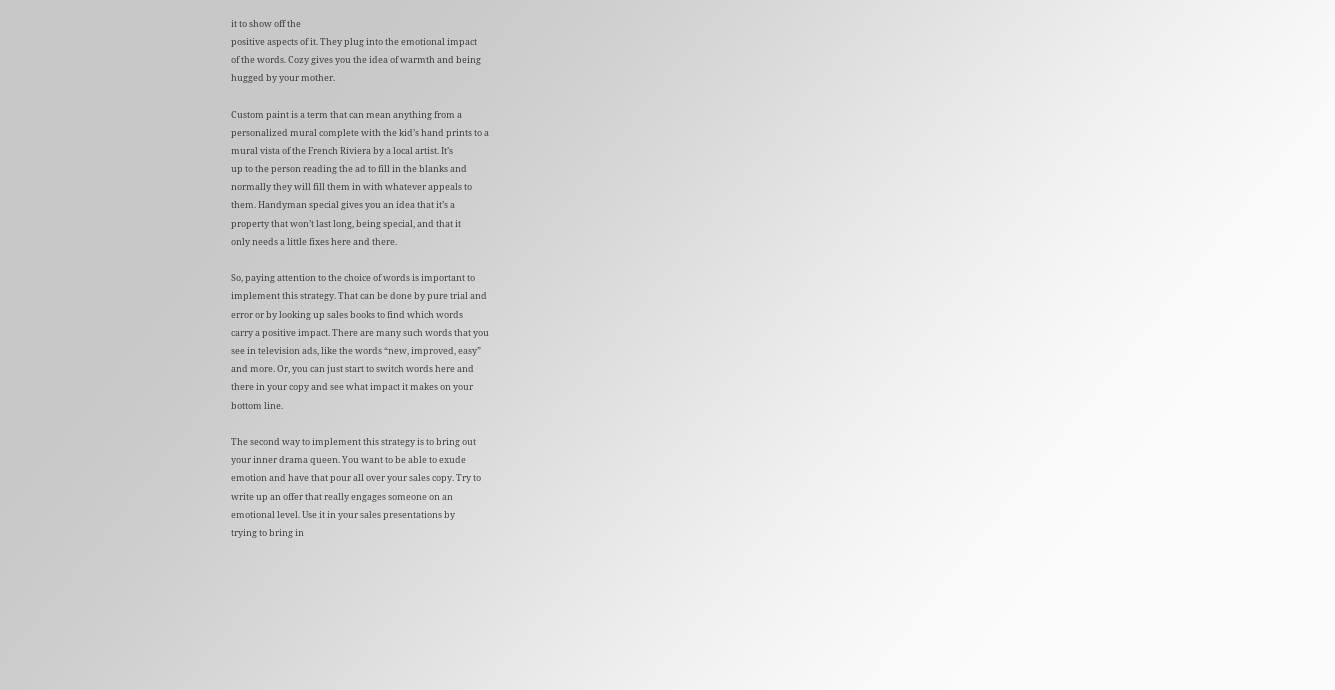it to show off the
positive aspects of it. They plug into the emotional impact
of the words. Cozy gives you the idea of warmth and being
hugged by your mother.

Custom paint is a term that can mean anything from a
personalized mural complete with the kid’s hand prints to a
mural vista of the French Riviera by a local artist. It’s
up to the person reading the ad to fill in the blanks and
normally they will fill them in with whatever appeals to
them. Handyman special gives you an idea that it’s a
property that won’t last long, being special, and that it
only needs a little fixes here and there.

So, paying attention to the choice of words is important to
implement this strategy. That can be done by pure trial and
error or by looking up sales books to find which words
carry a positive impact. There are many such words that you
see in television ads, like the words “new, improved, easy”
and more. Or, you can just start to switch words here and
there in your copy and see what impact it makes on your
bottom line.

The second way to implement this strategy is to bring out
your inner drama queen. You want to be able to exude
emotion and have that pour all over your sales copy. Try to
write up an offer that really engages someone on an
emotional level. Use it in your sales presentations by
trying to bring in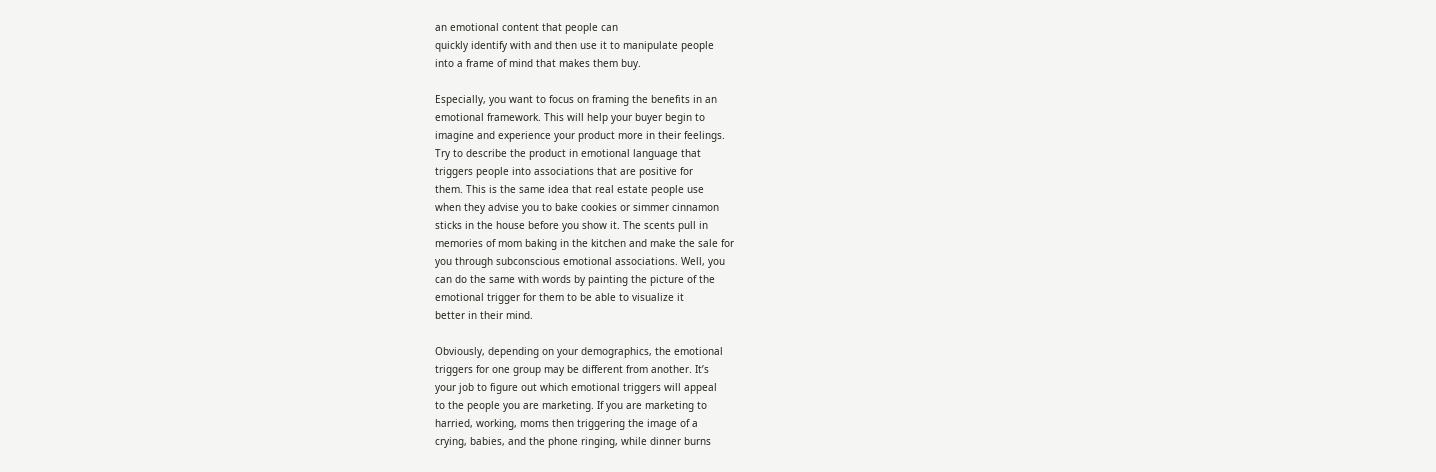an emotional content that people can
quickly identify with and then use it to manipulate people
into a frame of mind that makes them buy.

Especially, you want to focus on framing the benefits in an
emotional framework. This will help your buyer begin to
imagine and experience your product more in their feelings.
Try to describe the product in emotional language that
triggers people into associations that are positive for
them. This is the same idea that real estate people use
when they advise you to bake cookies or simmer cinnamon
sticks in the house before you show it. The scents pull in
memories of mom baking in the kitchen and make the sale for
you through subconscious emotional associations. Well, you
can do the same with words by painting the picture of the
emotional trigger for them to be able to visualize it
better in their mind.

Obviously, depending on your demographics, the emotional
triggers for one group may be different from another. It’s
your job to figure out which emotional triggers will appeal
to the people you are marketing. If you are marketing to
harried, working, moms then triggering the image of a
crying, babies, and the phone ringing, while dinner burns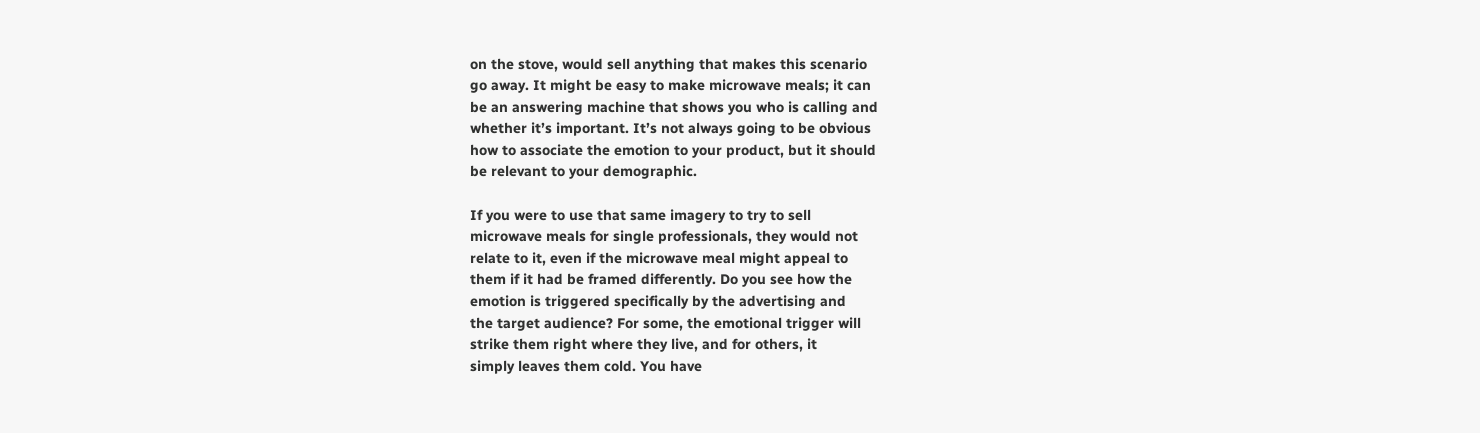on the stove, would sell anything that makes this scenario
go away. It might be easy to make microwave meals; it can
be an answering machine that shows you who is calling and
whether it’s important. It’s not always going to be obvious
how to associate the emotion to your product, but it should
be relevant to your demographic.

If you were to use that same imagery to try to sell
microwave meals for single professionals, they would not
relate to it, even if the microwave meal might appeal to
them if it had be framed differently. Do you see how the
emotion is triggered specifically by the advertising and
the target audience? For some, the emotional trigger will
strike them right where they live, and for others, it
simply leaves them cold. You have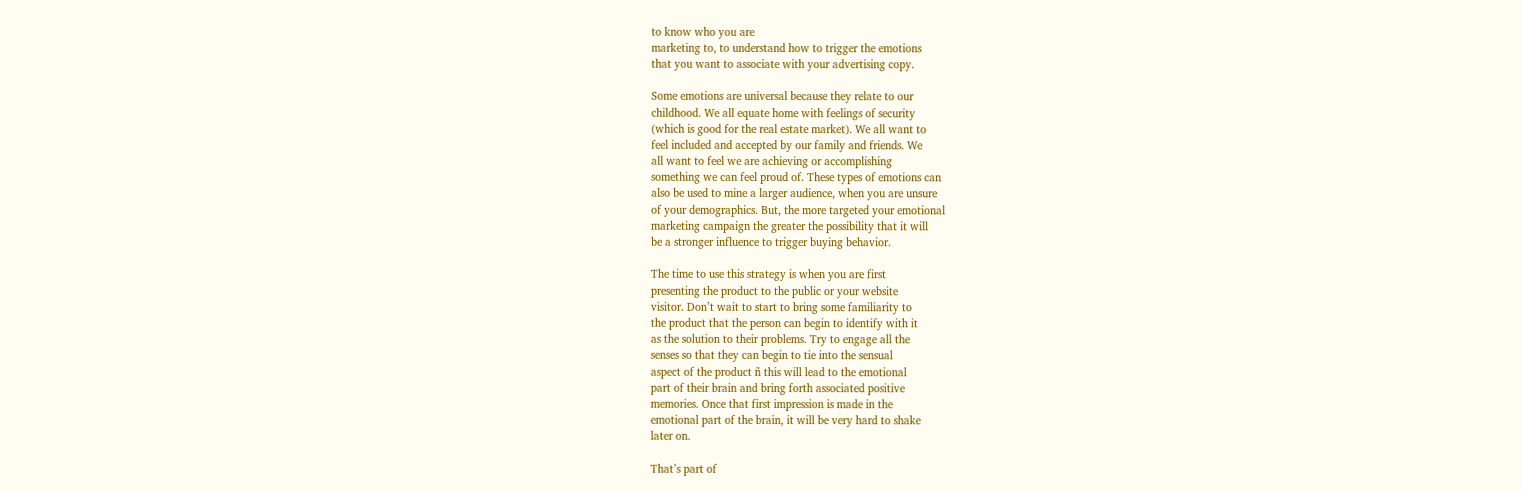to know who you are
marketing to, to understand how to trigger the emotions
that you want to associate with your advertising copy.

Some emotions are universal because they relate to our
childhood. We all equate home with feelings of security
(which is good for the real estate market). We all want to
feel included and accepted by our family and friends. We
all want to feel we are achieving or accomplishing
something we can feel proud of. These types of emotions can
also be used to mine a larger audience, when you are unsure
of your demographics. But, the more targeted your emotional
marketing campaign the greater the possibility that it will
be a stronger influence to trigger buying behavior.

The time to use this strategy is when you are first
presenting the product to the public or your website
visitor. Don’t wait to start to bring some familiarity to
the product that the person can begin to identify with it
as the solution to their problems. Try to engage all the
senses so that they can begin to tie into the sensual
aspect of the product ñ this will lead to the emotional
part of their brain and bring forth associated positive
memories. Once that first impression is made in the
emotional part of the brain, it will be very hard to shake
later on.

That’s part of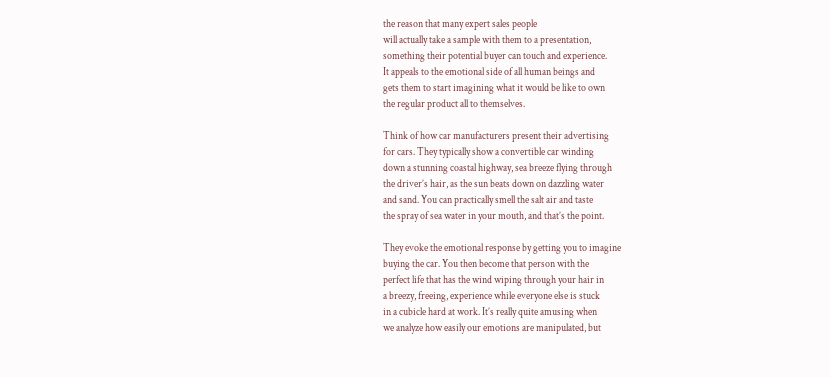the reason that many expert sales people
will actually take a sample with them to a presentation,
something their potential buyer can touch and experience.
It appeals to the emotional side of all human beings and
gets them to start imagining what it would be like to own
the regular product all to themselves.

Think of how car manufacturers present their advertising
for cars. They typically show a convertible car winding
down a stunning coastal highway, sea breeze flying through
the driver’s hair, as the sun beats down on dazzling water
and sand. You can practically smell the salt air and taste
the spray of sea water in your mouth, and that’s the point.

They evoke the emotional response by getting you to imagine
buying the car. You then become that person with the
perfect life that has the wind wiping through your hair in
a breezy, freeing, experience while everyone else is stuck
in a cubicle hard at work. It’s really quite amusing when
we analyze how easily our emotions are manipulated, but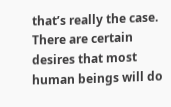that’s really the case. There are certain desires that most
human beings will do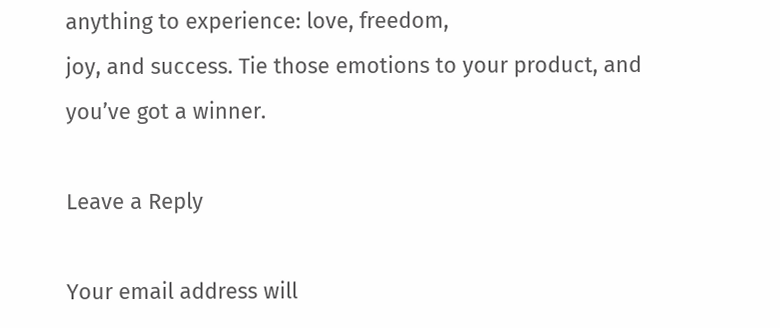anything to experience: love, freedom,
joy, and success. Tie those emotions to your product, and
you’ve got a winner.

Leave a Reply

Your email address will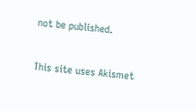not be published.

This site uses Akismet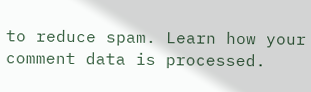to reduce spam. Learn how your comment data is processed.